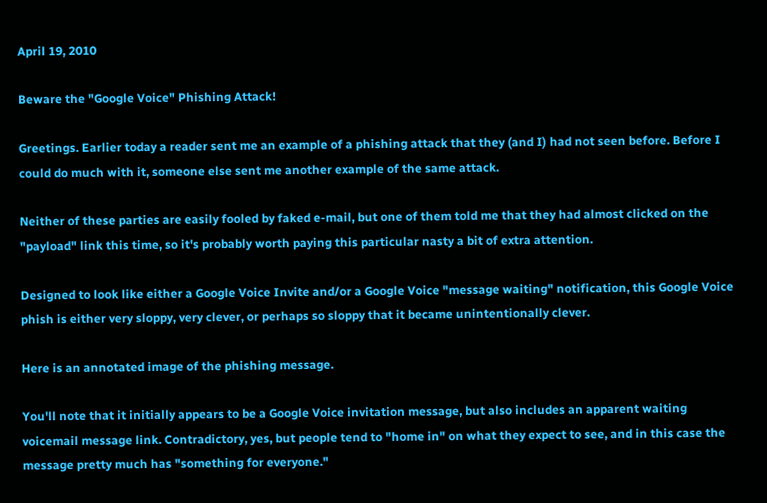April 19, 2010

Beware the "Google Voice" Phishing Attack!

Greetings. Earlier today a reader sent me an example of a phishing attack that they (and I) had not seen before. Before I could do much with it, someone else sent me another example of the same attack.

Neither of these parties are easily fooled by faked e-mail, but one of them told me that they had almost clicked on the "payload" link this time, so it's probably worth paying this particular nasty a bit of extra attention.

Designed to look like either a Google Voice Invite and/or a Google Voice "message waiting" notification, this Google Voice phish is either very sloppy, very clever, or perhaps so sloppy that it became unintentionally clever.

Here is an annotated image of the phishing message.

You'll note that it initially appears to be a Google Voice invitation message, but also includes an apparent waiting voicemail message link. Contradictory, yes, but people tend to "home in" on what they expect to see, and in this case the message pretty much has "something for everyone."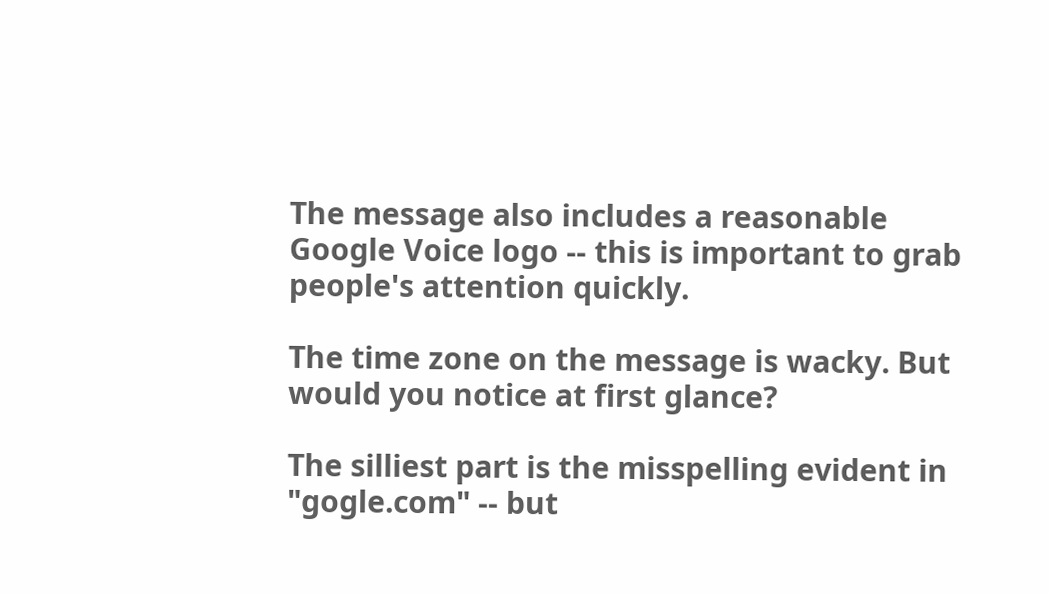The message also includes a reasonable Google Voice logo -- this is important to grab people's attention quickly.

The time zone on the message is wacky. But would you notice at first glance?

The silliest part is the misspelling evident in "gogle.com" -- but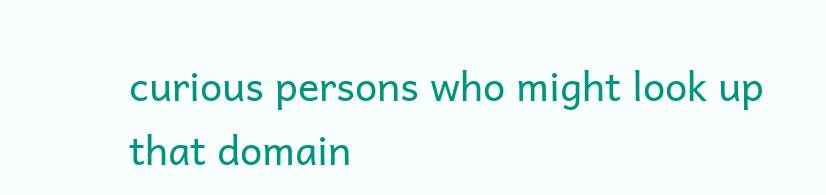curious persons who might look up that domain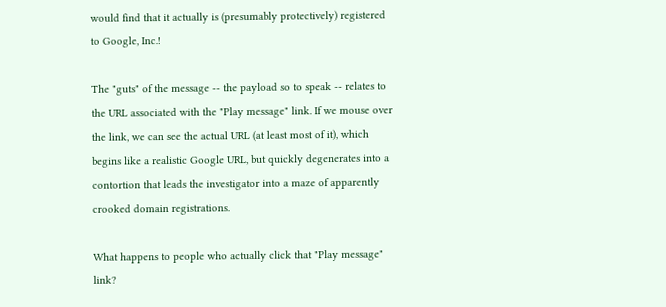would find that it actually is (presumably protectively) registered to Google, Inc.!

The "guts" of the message -- the payload so to speak -- relates to the URL associated with the "Play message" link. If we mouse over the link, we can see the actual URL (at least most of it), which begins like a realistic Google URL, but quickly degenerates into a contortion that leads the investigator into a maze of apparently crooked domain registrations.

What happens to people who actually click that "Play message" link?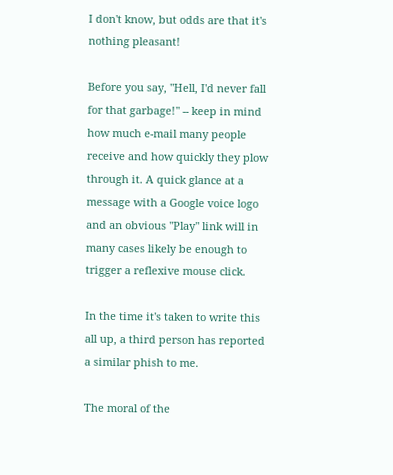I don't know, but odds are that it's nothing pleasant!

Before you say, "Hell, I'd never fall for that garbage!" -- keep in mind how much e-mail many people receive and how quickly they plow through it. A quick glance at a message with a Google voice logo and an obvious "Play" link will in many cases likely be enough to trigger a reflexive mouse click.

In the time it's taken to write this all up, a third person has reported a similar phish to me.

The moral of the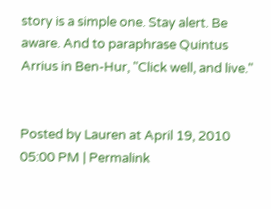story is a simple one. Stay alert. Be aware. And to paraphrase Quintus Arrius in Ben-Hur, "Click well, and live."


Posted by Lauren at April 19, 2010 05:00 PM | Permalink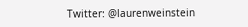Twitter: @laurenweinstein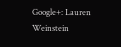Google+: Lauren Weinstein